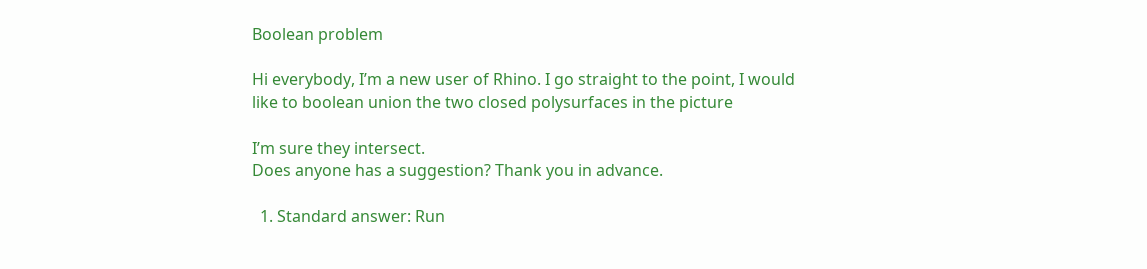Boolean problem

Hi everybody, I’m a new user of Rhino. I go straight to the point, I would like to boolean union the two closed polysurfaces in the picture

I’m sure they intersect.
Does anyone has a suggestion? Thank you in advance.

  1. Standard answer: Run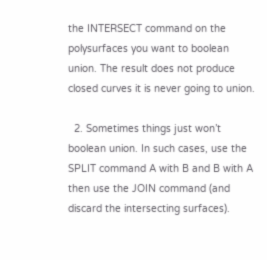the INTERSECT command on the polysurfaces you want to boolean union. The result does not produce closed curves it is never going to union.

  2. Sometimes things just won’t boolean union. In such cases, use the SPLIT command A with B and B with A then use the JOIN command (and discard the intersecting surfaces).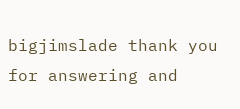bigjimslade thank you for answering and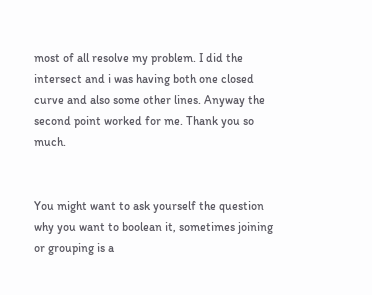most of all resolve my problem. I did the intersect and i was having both one closed curve and also some other lines. Anyway the second point worked for me. Thank you so much.


You might want to ask yourself the question why you want to boolean it, sometimes joining or grouping is a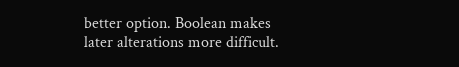better option. Boolean makes later alterations more difficult.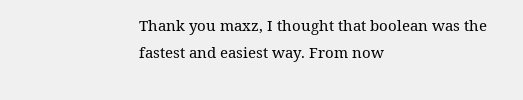Thank you maxz, I thought that boolean was the fastest and easiest way. From now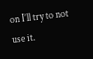on I’ll try to not use it.